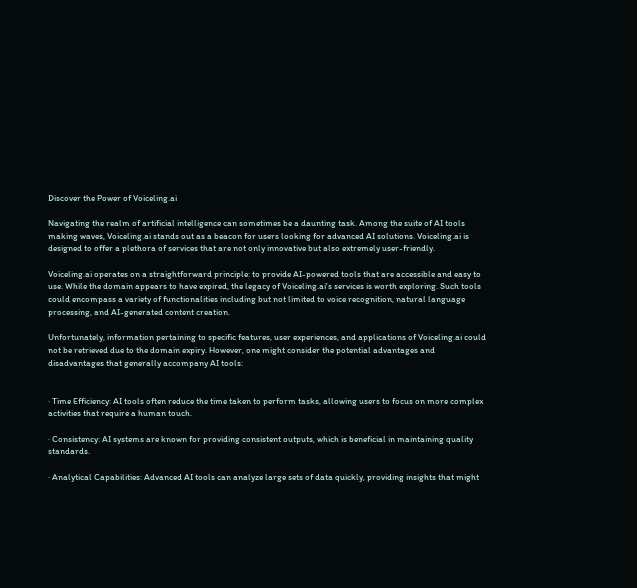Discover the Power of Voiceling.ai

Navigating the realm of artificial intelligence can sometimes be a daunting task. Among the suite of AI tools making waves, Voiceling.ai stands out as a beacon for users looking for advanced AI solutions. Voiceling.ai is designed to offer a plethora of services that are not only innovative but also extremely user-friendly.

Voiceling.ai operates on a straightforward principle: to provide AI-powered tools that are accessible and easy to use. While the domain appears to have expired, the legacy of Voiceling.ai's services is worth exploring. Such tools could encompass a variety of functionalities including but not limited to voice recognition, natural language processing, and AI-generated content creation.

Unfortunately, information pertaining to specific features, user experiences, and applications of Voiceling.ai could not be retrieved due to the domain expiry. However, one might consider the potential advantages and disadvantages that generally accompany AI tools:


· Time Efficiency: AI tools often reduce the time taken to perform tasks, allowing users to focus on more complex activities that require a human touch.

· Consistency: AI systems are known for providing consistent outputs, which is beneficial in maintaining quality standards.

· Analytical Capabilities: Advanced AI tools can analyze large sets of data quickly, providing insights that might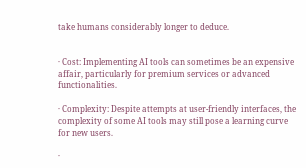take humans considerably longer to deduce.


· Cost: Implementing AI tools can sometimes be an expensive affair, particularly for premium services or advanced functionalities.

· Complexity: Despite attempts at user-friendly interfaces, the complexity of some AI tools may still pose a learning curve for new users.

·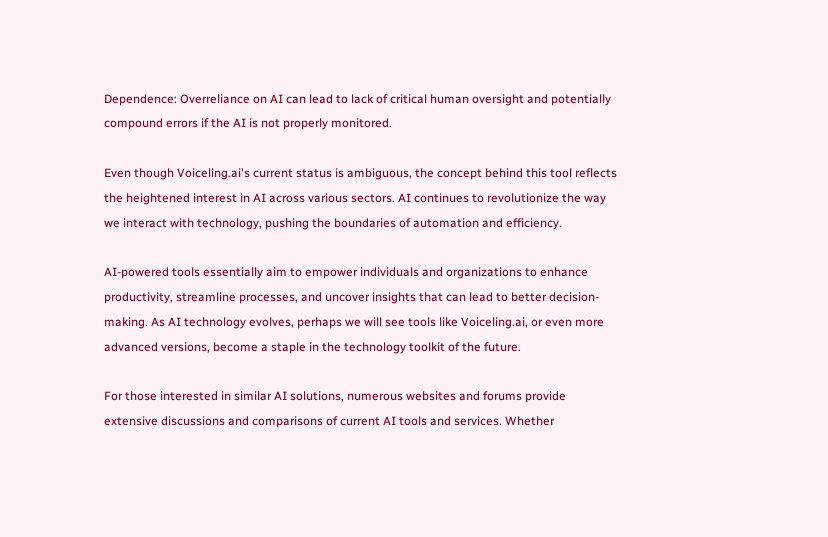Dependence: Overreliance on AI can lead to lack of critical human oversight and potentially compound errors if the AI is not properly monitored.

Even though Voiceling.ai's current status is ambiguous, the concept behind this tool reflects the heightened interest in AI across various sectors. AI continues to revolutionize the way we interact with technology, pushing the boundaries of automation and efficiency.

AI-powered tools essentially aim to empower individuals and organizations to enhance productivity, streamline processes, and uncover insights that can lead to better decision-making. As AI technology evolves, perhaps we will see tools like Voiceling.ai, or even more advanced versions, become a staple in the technology toolkit of the future.

For those interested in similar AI solutions, numerous websites and forums provide extensive discussions and comparisons of current AI tools and services. Whether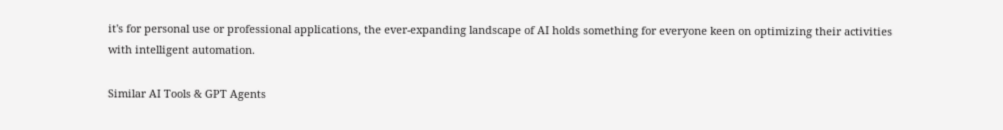it's for personal use or professional applications, the ever-expanding landscape of AI holds something for everyone keen on optimizing their activities with intelligent automation.

Similar AI Tools & GPT Agents